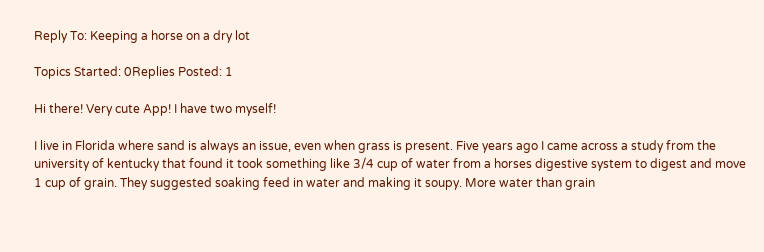Reply To: Keeping a horse on a dry lot

Topics Started: 0Replies Posted: 1

Hi there! Very cute App! I have two myself!

I live in Florida where sand is always an issue, even when grass is present. Five years ago I came across a study from the university of kentucky that found it took something like 3/4 cup of water from a horses digestive system to digest and move 1 cup of grain. They suggested soaking feed in water and making it soupy. More water than grain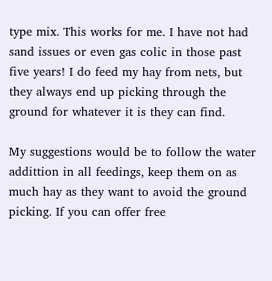type mix. This works for me. I have not had sand issues or even gas colic in those past five years! I do feed my hay from nets, but they always end up picking through the ground for whatever it is they can find.

My suggestions would be to follow the water addittion in all feedings, keep them on as much hay as they want to avoid the ground picking. If you can offer free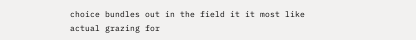choice bundles out in the field it it most like actual grazing for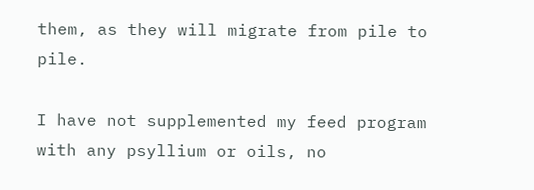them, as they will migrate from pile to pile.

I have not supplemented my feed program with any psyllium or oils, no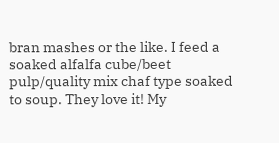bran mashes or the like. I feed a soaked alfalfa cube/beet pulp/quality mix chaf type soaked to soup. They love it! My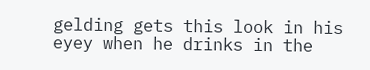gelding gets this look in his eyey when he drinks in the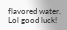flavored water. Lol good luck!